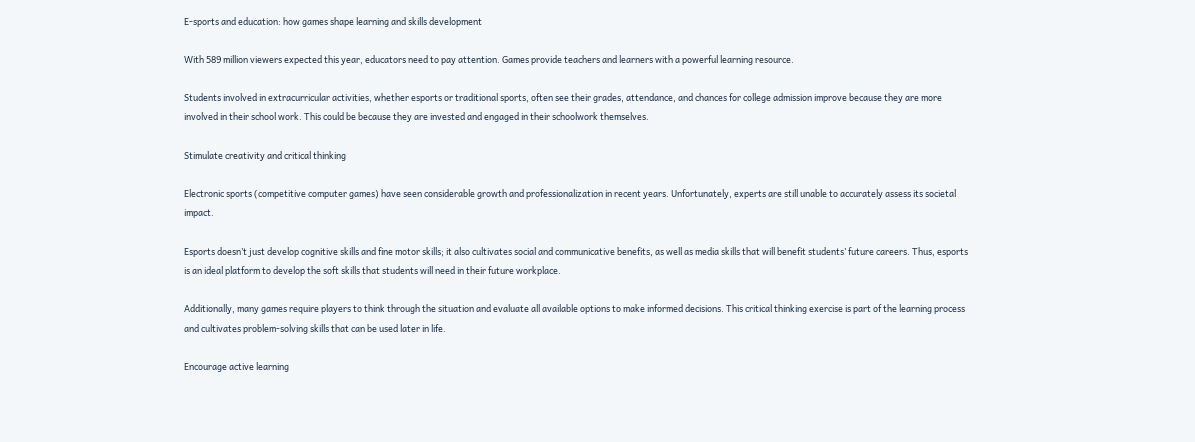E-sports and education: how games shape learning and skills development

With 589 million viewers expected this year, educators need to pay attention. Games provide teachers and learners with a powerful learning resource.

Students involved in extracurricular activities, whether esports or traditional sports, often see their grades, attendance, and chances for college admission improve because they are more involved in their school work. This could be because they are invested and engaged in their schoolwork themselves.

Stimulate creativity and critical thinking

Electronic sports (competitive computer games) have seen considerable growth and professionalization in recent years. Unfortunately, experts are still unable to accurately assess its societal impact.

Esports doesn’t just develop cognitive skills and fine motor skills; it also cultivates social and communicative benefits, as well as media skills that will benefit students’ future careers. Thus, esports is an ideal platform to develop the soft skills that students will need in their future workplace.

Additionally, many games require players to think through the situation and evaluate all available options to make informed decisions. This critical thinking exercise is part of the learning process and cultivates problem-solving skills that can be used later in life.

Encourage active learning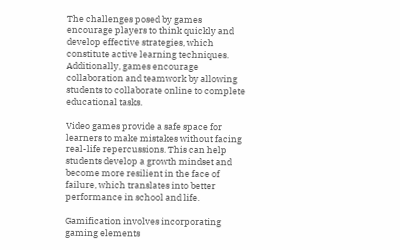The challenges posed by games encourage players to think quickly and develop effective strategies, which constitute active learning techniques. Additionally, games encourage collaboration and teamwork by allowing students to collaborate online to complete educational tasks.

Video games provide a safe space for learners to make mistakes without facing real-life repercussions. This can help students develop a growth mindset and become more resilient in the face of failure, which translates into better performance in school and life.

Gamification involves incorporating gaming elements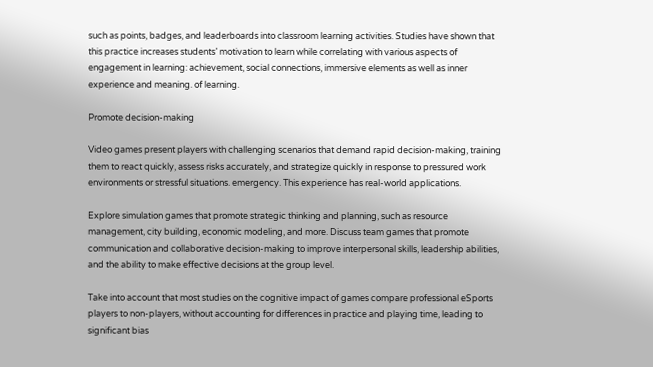such as points, badges, and leaderboards into classroom learning activities. Studies have shown that this practice increases students’ motivation to learn while correlating with various aspects of engagement in learning: achievement, social connections, immersive elements as well as inner experience and meaning. of learning.

Promote decision-making

Video games present players with challenging scenarios that demand rapid decision-making, training them to react quickly, assess risks accurately, and strategize quickly in response to pressured work environments or stressful situations. emergency. This experience has real-world applications.

Explore simulation games that promote strategic thinking and planning, such as resource management, city building, economic modeling, and more. Discuss team games that promote communication and collaborative decision-making to improve interpersonal skills, leadership abilities, and the ability to make effective decisions at the group level.

Take into account that most studies on the cognitive impact of games compare professional eSports players to non-players, without accounting for differences in practice and playing time, leading to significant bias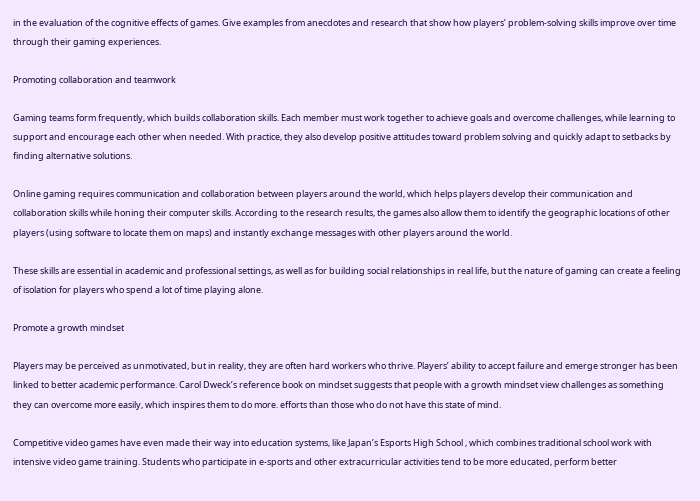in the evaluation of the cognitive effects of games. Give examples from anecdotes and research that show how players’ problem-solving skills improve over time through their gaming experiences.

Promoting collaboration and teamwork

Gaming teams form frequently, which builds collaboration skills. Each member must work together to achieve goals and overcome challenges, while learning to support and encourage each other when needed. With practice, they also develop positive attitudes toward problem solving and quickly adapt to setbacks by finding alternative solutions.

Online gaming requires communication and collaboration between players around the world, which helps players develop their communication and collaboration skills while honing their computer skills. According to the research results, the games also allow them to identify the geographic locations of other players (using software to locate them on maps) and instantly exchange messages with other players around the world.

These skills are essential in academic and professional settings, as well as for building social relationships in real life, but the nature of gaming can create a feeling of isolation for players who spend a lot of time playing alone.

Promote a growth mindset

Players may be perceived as unmotivated, but in reality, they are often hard workers who thrive. Players’ ability to accept failure and emerge stronger has been linked to better academic performance. Carol Dweck’s reference book on mindset suggests that people with a growth mindset view challenges as something they can overcome more easily, which inspires them to do more. efforts than those who do not have this state of mind.

Competitive video games have even made their way into education systems, like Japan’s Esports High School , which combines traditional school work with intensive video game training. Students who participate in e-sports and other extracurricular activities tend to be more educated, perform better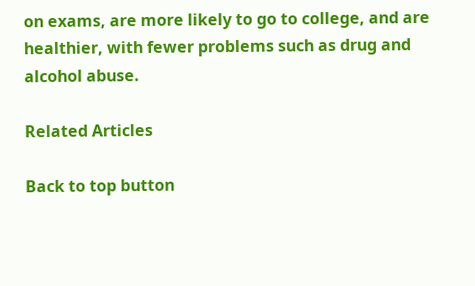on exams, are more likely to go to college, and are healthier, with fewer problems such as drug and alcohol abuse.

Related Articles

Back to top button